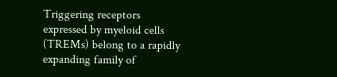Triggering receptors expressed by myeloid cells (TREMs) belong to a rapidly expanding family of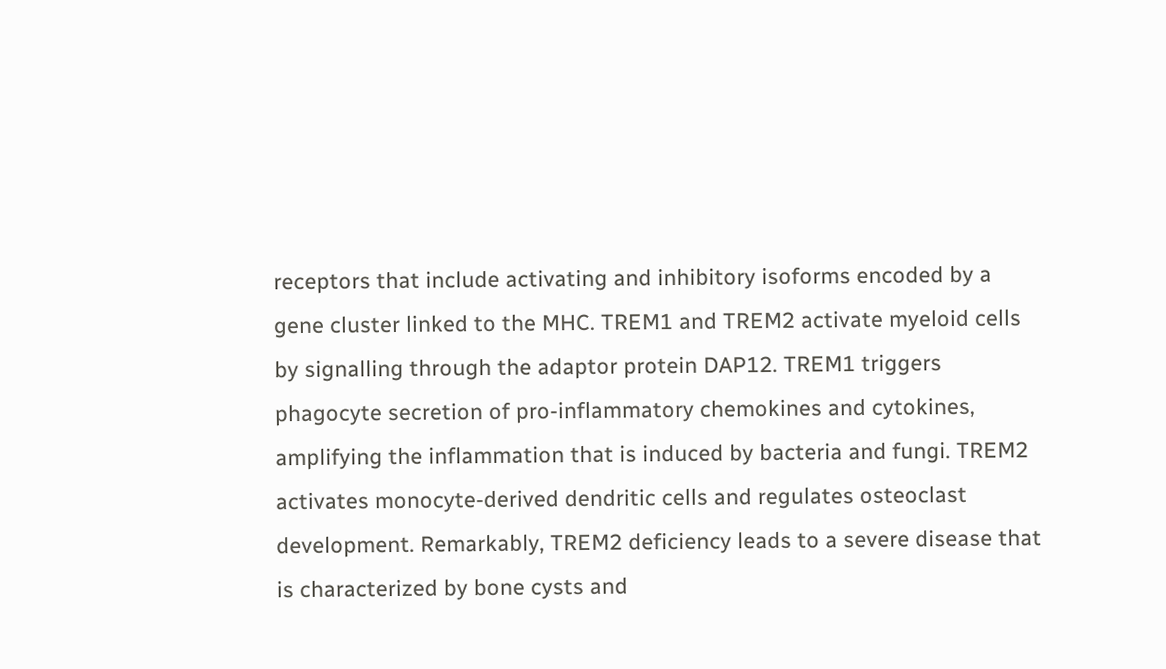receptors that include activating and inhibitory isoforms encoded by a gene cluster linked to the MHC. TREM1 and TREM2 activate myeloid cells by signalling through the adaptor protein DAP12. TREM1 triggers phagocyte secretion of pro-inflammatory chemokines and cytokines, amplifying the inflammation that is induced by bacteria and fungi. TREM2 activates monocyte-derived dendritic cells and regulates osteoclast development. Remarkably, TREM2 deficiency leads to a severe disease that is characterized by bone cysts and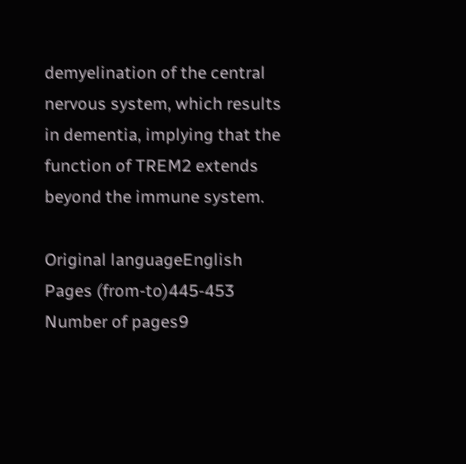demyelination of the central nervous system, which results in dementia, implying that the function of TREM2 extends beyond the immune system.

Original languageEnglish
Pages (from-to)445-453
Number of pages9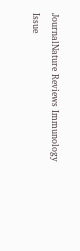JournalNature Reviews Immunology
Issue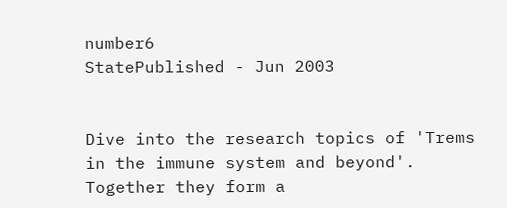number6
StatePublished - Jun 2003


Dive into the research topics of 'Trems in the immune system and beyond'. Together they form a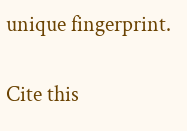unique fingerprint.

Cite this